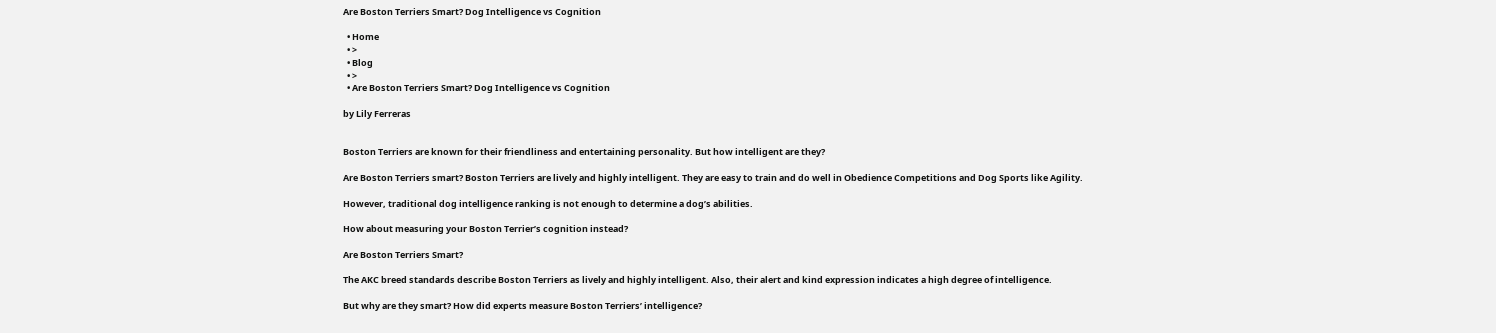Are Boston Terriers Smart? Dog Intelligence vs Cognition

  • Home
  • >
  • Blog
  • >
  • Are Boston Terriers Smart? Dog Intelligence vs Cognition

by Lily Ferreras


Boston Terriers are known for their friendliness and entertaining personality. But how intelligent are they?

Are Boston Terriers smart? Boston Terriers are lively and highly intelligent. They are easy to train and do well in Obedience Competitions and Dog Sports like Agility.

However, traditional dog intelligence ranking is not enough to determine a dog’s abilities.

How about measuring your Boston Terrier’s cognition instead?

Are Boston Terriers Smart?

The AKC breed standards describe Boston Terriers as lively and highly intelligent. Also, their alert and kind expression indicates a high degree of intelligence.

But why are they smart? How did experts measure Boston Terriers’ intelligence?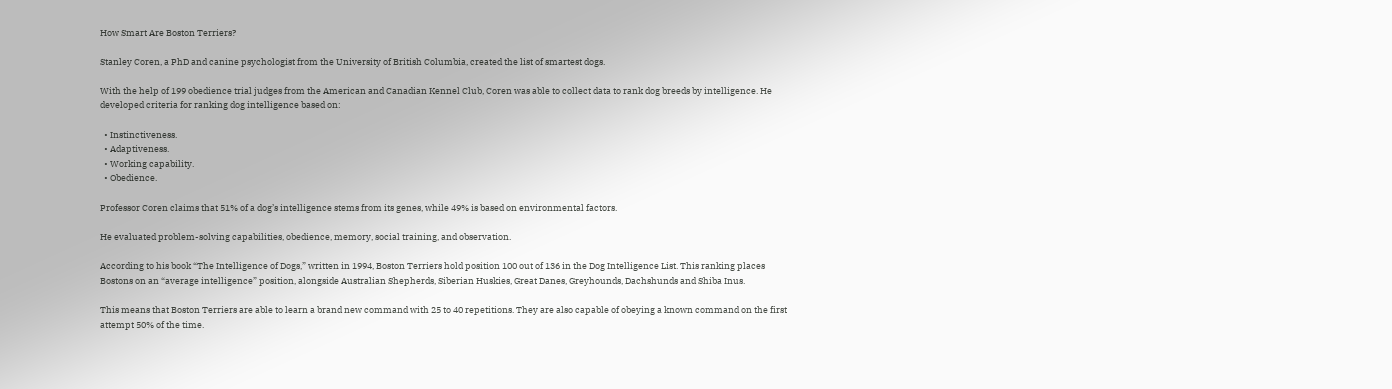How Smart Are Boston Terriers?

Stanley Coren, a PhD and canine psychologist from the University of British Columbia, created the list of smartest dogs.

With the help of 199 obedience trial judges from the American and Canadian Kennel Club, Coren was able to collect data to rank dog breeds by intelligence. He developed criteria for ranking dog intelligence based on:

  • Instinctiveness.
  • Adaptiveness.
  • Working capability.
  • Obedience.

Professor Coren claims that 51% of a dog’s intelligence stems from its genes, while 49% is based on environmental factors.

He evaluated problem-solving capabilities, obedience, memory, social training, and observation.

According to his book “The Intelligence of Dogs,” written in 1994, Boston Terriers hold position 100 out of 136 in the Dog Intelligence List. This ranking places Bostons on an “average intelligence” position, alongside Australian Shepherds, Siberian Huskies, Great Danes, Greyhounds, Dachshunds and Shiba Inus.

This means that Boston Terriers are able to learn a brand new command with 25 to 40 repetitions. They are also capable of obeying a known command on the first attempt 50% of the time.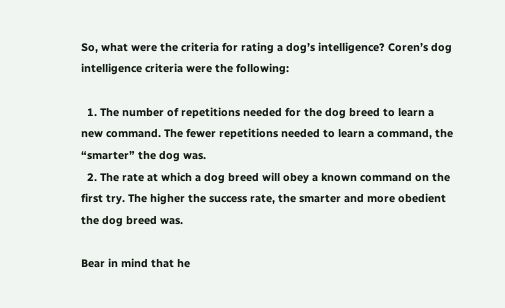So, what were the criteria for rating a dog’s intelligence? Coren’s dog intelligence criteria were the following:

  1. The number of repetitions needed for the dog breed to learn a new command. The fewer repetitions needed to learn a command, the “smarter” the dog was.
  2. The rate at which a dog breed will obey a known command on the first try. The higher the success rate, the smarter and more obedient the dog breed was.

Bear in mind that he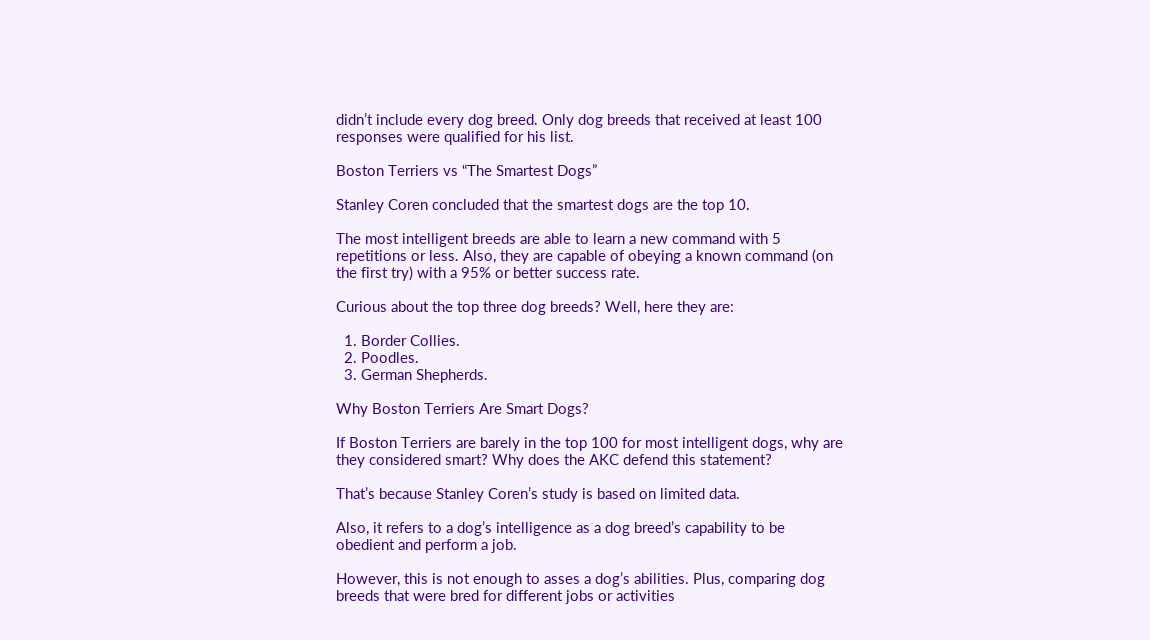didn’t include every dog breed. Only dog breeds that received at least 100 responses were qualified for his list.

Boston Terriers vs “The Smartest Dogs”

Stanley Coren concluded that the smartest dogs are the top 10.

The most intelligent breeds are able to learn a new command with 5 repetitions or less. Also, they are capable of obeying a known command (on the first try) with a 95% or better success rate.

Curious about the top three dog breeds? Well, here they are:

  1. Border Collies.
  2. Poodles.
  3. German Shepherds.

Why Boston Terriers Are Smart Dogs?

If Boston Terriers are barely in the top 100 for most intelligent dogs, why are they considered smart? Why does the AKC defend this statement?

That’s because Stanley Coren’s study is based on limited data.

Also, it refers to a dog’s intelligence as a dog breed’s capability to be obedient and perform a job.

However, this is not enough to asses a dog’s abilities. Plus, comparing dog breeds that were bred for different jobs or activities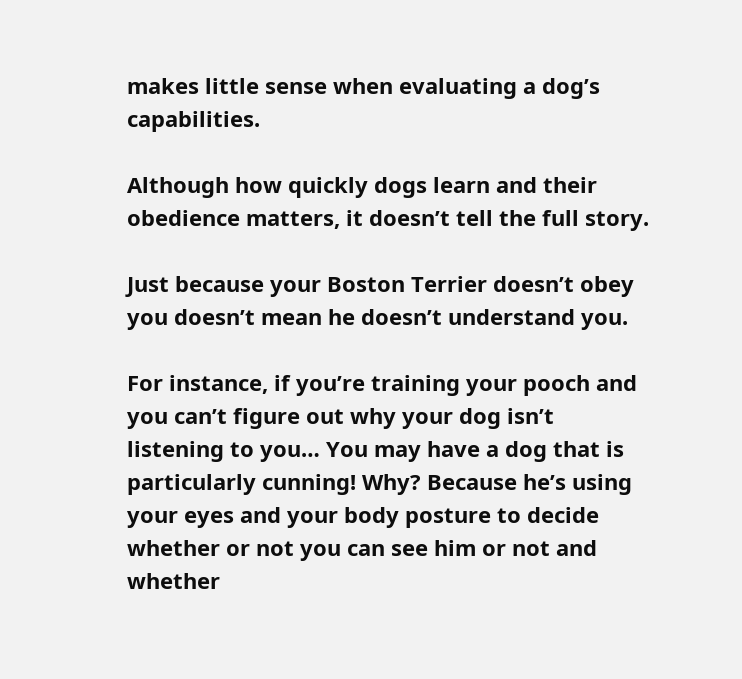makes little sense when evaluating a dog’s capabilities.

Although how quickly dogs learn and their obedience matters, it doesn’t tell the full story.

Just because your Boston Terrier doesn’t obey you doesn’t mean he doesn’t understand you.

For instance, if you’re training your pooch and you can’t figure out why your dog isn’t listening to you… You may have a dog that is particularly cunning! Why? Because he’s using your eyes and your body posture to decide whether or not you can see him or not and whether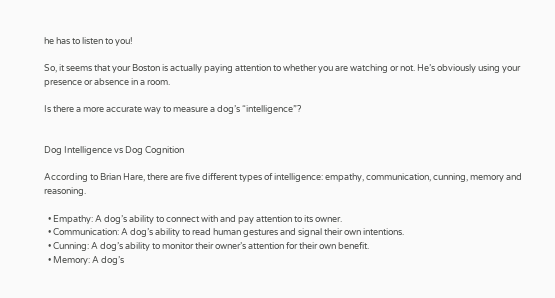he has to listen to you!

So, it seems that your Boston is actually paying attention to whether you are watching or not. He’s obviously using your presence or absence in a room.

Is there a more accurate way to measure a dog’s “intelligence”?


Dog Intelligence vs Dog Cognition

According to Brian Hare, there are five different types of intelligence: empathy, communication, cunning, memory and reasoning.

  • Empathy: A dog’s ability to connect with and pay attention to its owner.
  • Communication: A dog’s ability to read human gestures and signal their own intentions.
  • Cunning: A dog’s ability to monitor their owner’s attention for their own benefit.
  • Memory: A dog’s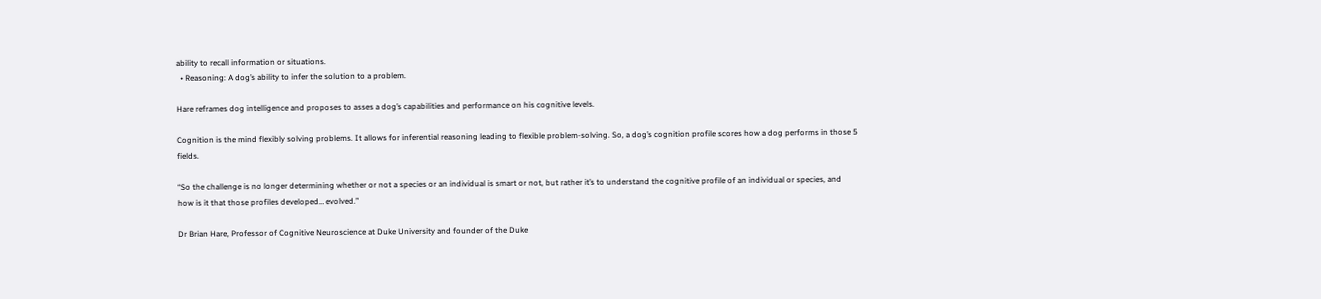ability to recall information or situations.
  • Reasoning: A dog’s ability to infer the solution to a problem.

Hare reframes dog intelligence and proposes to asses a dog’s capabilities and performance on his cognitive levels.

Cognition is the mind flexibly solving problems. It allows for inferential reasoning leading to flexible problem-solving. So, a dog’s cognition profile scores how a dog performs in those 5 fields.

“So the challenge is no longer determining whether or not a species or an individual is smart or not, but rather it’s to understand the cognitive profile of an individual or species, and how is it that those profiles developed… evolved.”

Dr Brian Hare, Professor of Cognitive Neuroscience at Duke University and founder of the Duke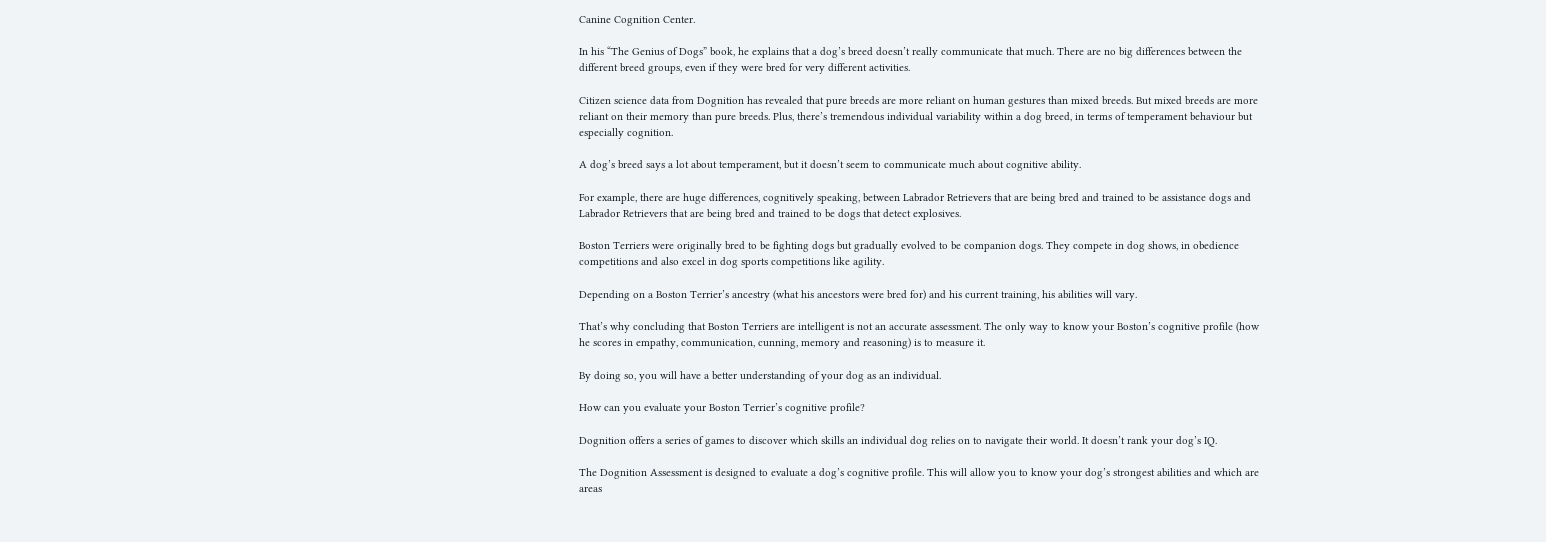Canine Cognition Center.

In his “The Genius of Dogs” book, he explains that a dog’s breed doesn’t really communicate that much. There are no big differences between the different breed groups, even if they were bred for very different activities.

Citizen science data from Dognition has revealed that pure breeds are more reliant on human gestures than mixed breeds. But mixed breeds are more reliant on their memory than pure breeds. Plus, there’s tremendous individual variability within a dog breed, in terms of temperament behaviour but especially cognition.

A dog’s breed says a lot about temperament, but it doesn’t seem to communicate much about cognitive ability.

For example, there are huge differences, cognitively speaking, between Labrador Retrievers that are being bred and trained to be assistance dogs and Labrador Retrievers that are being bred and trained to be dogs that detect explosives.

Boston Terriers were originally bred to be fighting dogs but gradually evolved to be companion dogs. They compete in dog shows, in obedience competitions and also excel in dog sports competitions like agility.

Depending on a Boston Terrier’s ancestry (what his ancestors were bred for) and his current training, his abilities will vary.

That’s why concluding that Boston Terriers are intelligent is not an accurate assessment. The only way to know your Boston’s cognitive profile (how he scores in empathy, communication, cunning, memory and reasoning) is to measure it.

By doing so, you will have a better understanding of your dog as an individual.

How can you evaluate your Boston Terrier’s cognitive profile?

Dognition offers a series of games to discover which skills an individual dog relies on to navigate their world. It doesn’t rank your dog’s IQ.

The Dognition Assessment is designed to evaluate a dog’s cognitive profile. This will allow you to know your dog’s strongest abilities and which are areas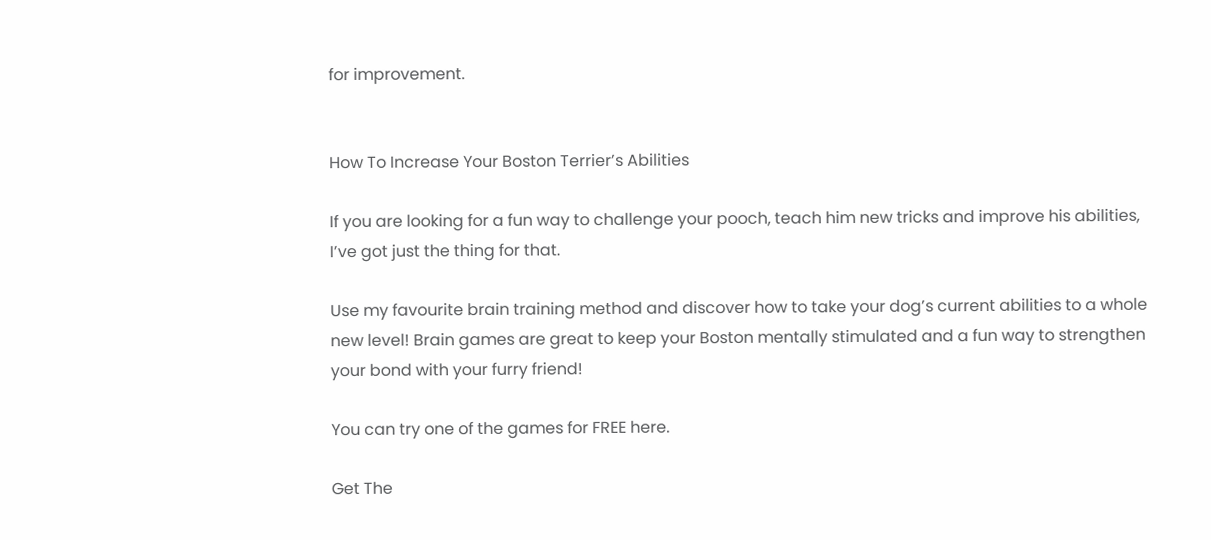for improvement.


How To Increase Your Boston Terrier’s Abilities

If you are looking for a fun way to challenge your pooch, teach him new tricks and improve his abilities, I’ve got just the thing for that.

Use my favourite brain training method and discover how to take your dog’s current abilities to a whole new level! Brain games are great to keep your Boston mentally stimulated and a fun way to strengthen your bond with your furry friend!

You can try one of the games for FREE here.

Get The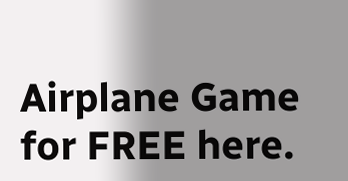Airplane Game for FREE here.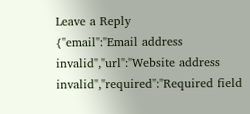Leave a Reply
{"email":"Email address invalid","url":"Website address invalid","required":"Required field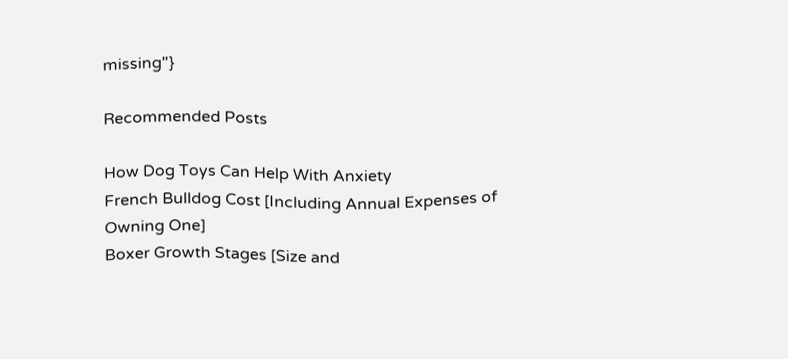missing"}

Recommended Posts

How Dog Toys Can Help With Anxiety
French Bulldog Cost [Including Annual Expenses of Owning One]
Boxer Growth Stages [Size and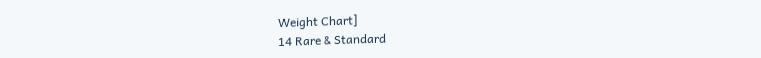Weight Chart]
14 Rare & Standard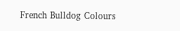French Bulldog Colours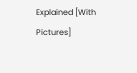Explained [With Pictures]